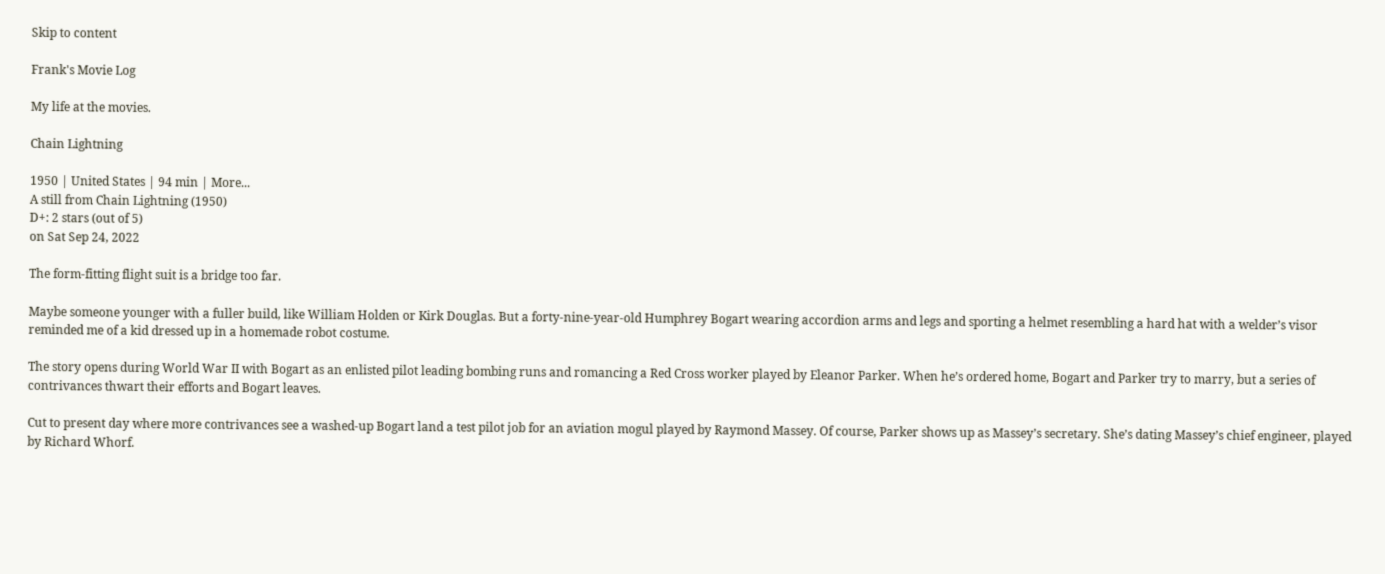Skip to content

Frank's Movie Log

My life at the movies.

Chain Lightning

1950 | United States | 94 min | More...
A still from Chain Lightning (1950)
D+: 2 stars (out of 5)
on Sat Sep 24, 2022

The form-fitting flight suit is a bridge too far.

Maybe someone younger with a fuller build, like William Holden or Kirk Douglas. But a forty-nine-year-old Humphrey Bogart wearing accordion arms and legs and sporting a helmet resembling a hard hat with a welder’s visor reminded me of a kid dressed up in a homemade robot costume.

The story opens during World War II with Bogart as an enlisted pilot leading bombing runs and romancing a Red Cross worker played by Eleanor Parker. When he’s ordered home, Bogart and Parker try to marry, but a series of contrivances thwart their efforts and Bogart leaves.

Cut to present day where more contrivances see a washed-up Bogart land a test pilot job for an aviation mogul played by Raymond Massey. Of course, Parker shows up as Massey’s secretary. She’s dating Massey’s chief engineer, played by Richard Whorf.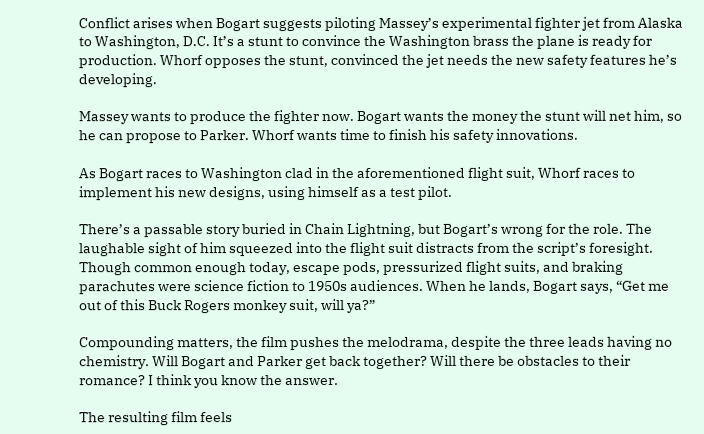Conflict arises when Bogart suggests piloting Massey’s experimental fighter jet from Alaska to Washington, D.C. It’s a stunt to convince the Washington brass the plane is ready for production. Whorf opposes the stunt, convinced the jet needs the new safety features he’s developing.

Massey wants to produce the fighter now. Bogart wants the money the stunt will net him, so he can propose to Parker. Whorf wants time to finish his safety innovations.

As Bogart races to Washington clad in the aforementioned flight suit, Whorf races to implement his new designs, using himself as a test pilot.

There’s a passable story buried in Chain Lightning, but Bogart’s wrong for the role. The laughable sight of him squeezed into the flight suit distracts from the script’s foresight. Though common enough today, escape pods, pressurized flight suits, and braking parachutes were science fiction to 1950s audiences. When he lands, Bogart says, “Get me out of this Buck Rogers monkey suit, will ya?”

Compounding matters, the film pushes the melodrama, despite the three leads having no chemistry. Will Bogart and Parker get back together? Will there be obstacles to their romance? I think you know the answer.

The resulting film feels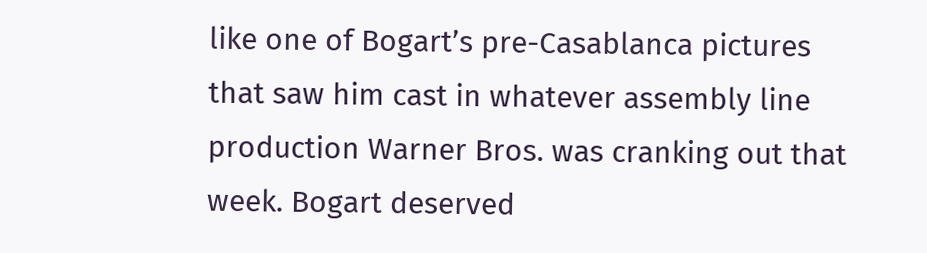like one of Bogart’s pre-Casablanca pictures that saw him cast in whatever assembly line production Warner Bros. was cranking out that week. Bogart deserved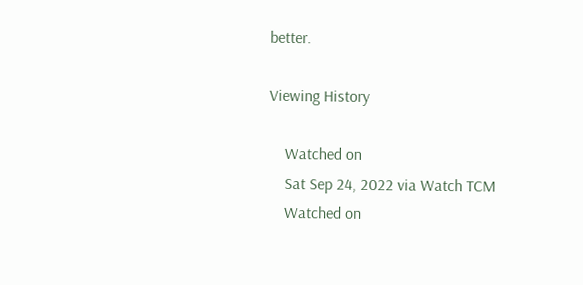better.

Viewing History

    Watched on
    Sat Sep 24, 2022 via Watch TCM
    Watched on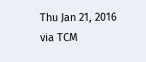Thu Jan 21, 2016 via TCM